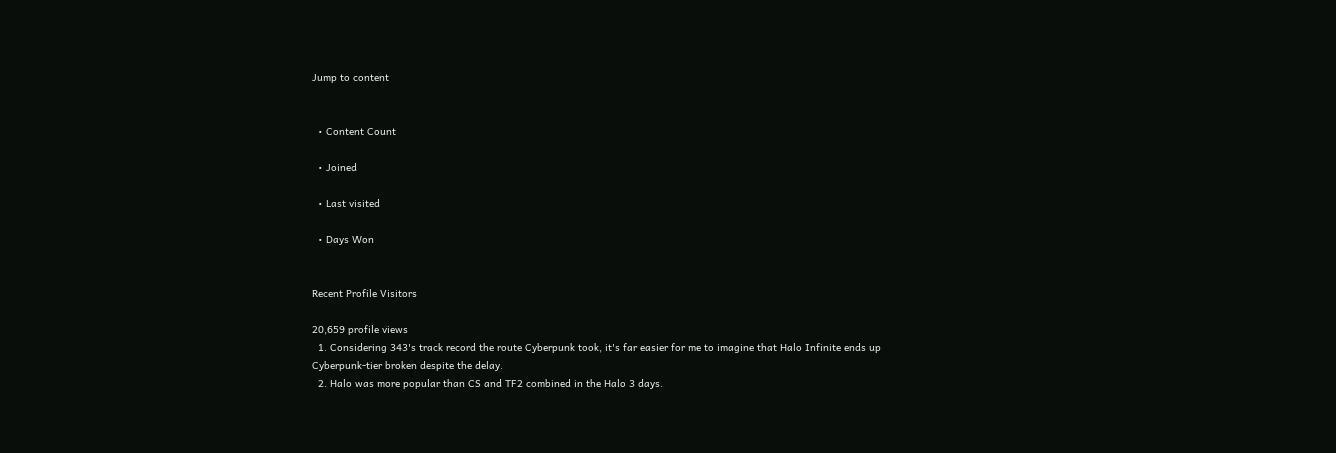Jump to content


  • Content Count

  • Joined

  • Last visited

  • Days Won


Recent Profile Visitors

20,659 profile views
  1. Considering 343's track record the route Cyberpunk took, it's far easier for me to imagine that Halo Infinite ends up Cyberpunk-tier broken despite the delay.
  2. Halo was more popular than CS and TF2 combined in the Halo 3 days.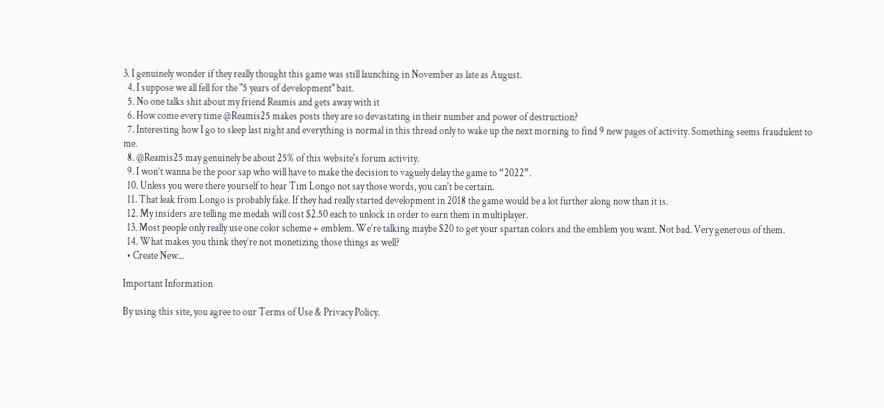3. I genuinely wonder if they really thought this game was still launching in November as late as August.
  4. I suppose we all fell for the "5 years of development" bait.
  5. No one talks shit about my friend Reamis and gets away with it
  6. How come every time @Reamis25 makes posts they are so devastating in their number and power of destruction?
  7. Interesting how I go to sleep last night and everything is normal in this thread only to wake up the next morning to find 9 new pages of activity. Something seems fraudulent to me.
  8. @Reamis25 may genuinely be about 25% of this website's forum activity.
  9. I won’t wanna be the poor sap who will have to make the decision to vaguely delay the game to “2022”.
  10. Unless you were there yourself to hear Tim Longo not say those words, you can't be certain.
  11. That leak from Longo is probably fake. If they had really started development in 2018 the game would be a lot further along now than it is.
  12. My insiders are telling me medals will cost $2.50 each to unlock in order to earn them in multiplayer.
  13. Most people only really use one color scheme + emblem. We’re talking maybe $20 to get your spartan colors and the emblem you want. Not bad. Very generous of them.
  14. What makes you think they’re not monetizing those things as well?
  • Create New...

Important Information

By using this site, you agree to our Terms of Use & Privacy Policy.